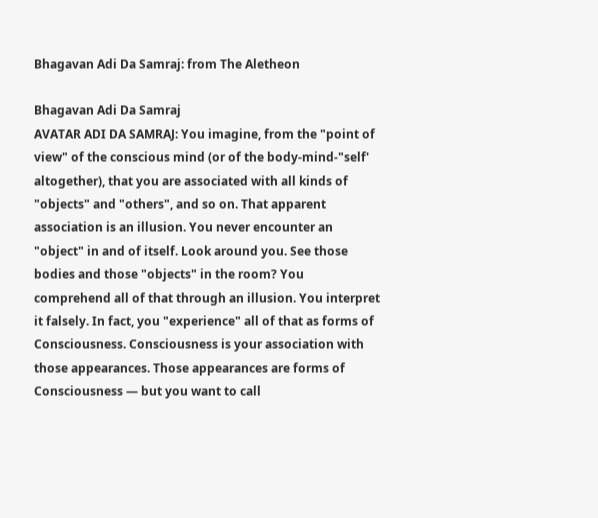Bhagavan Adi Da Samraj: from The Aletheon

Bhagavan Adi Da Samraj
AVATAR ADI DA SAMRAJ: You imagine, from the "point of view" of the conscious mind (or of the body-mind-"self' altogether), that you are associated with all kinds of "objects" and "others", and so on. That apparent association is an illusion. You never encounter an "object" in and of itself. Look around you. See those bodies and those "objects" in the room? You comprehend all of that through an illusion. You interpret it falsely. In fact, you "experience" all of that as forms of Consciousness. Consciousness is your association with those appearances. Those appearances are forms of Consciousness — but you want to call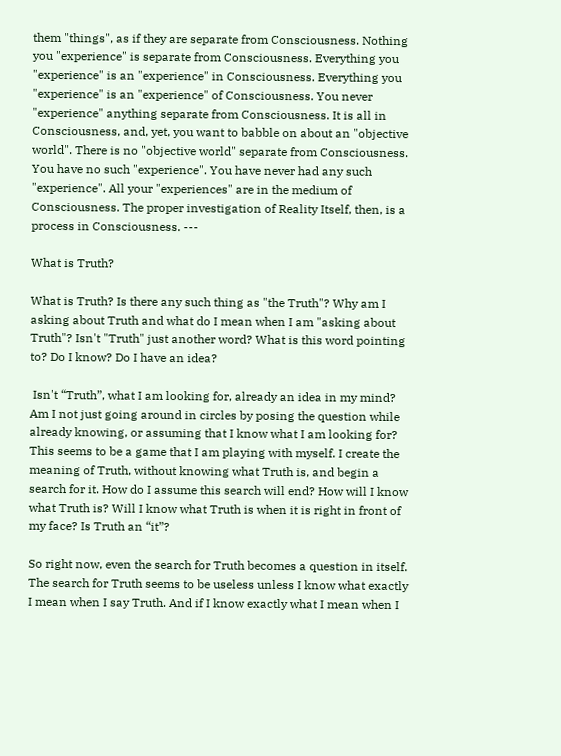them "things", as if they are separate from Consciousness. Nothing you "experience" is separate from Consciousness. Everything you "experience" is an "experience" in Consciousness. Everything you "experience" is an "experience" of Consciousness. You never "experience" anything separate from Consciousness. It is all in Consciousness, and, yet, you want to babble on about an "objective world". There is no "objective world" separate from Consciousness. You have no such "experience". You have never had any such "experience". All your "experiences" are in the medium of Consciousness. The proper investigation of Reality Itself, then, is a process in Consciousness. ---

What is Truth?

What is Truth? Is there any such thing as "the Truth"? Why am I asking about Truth and what do I mean when I am "asking about Truth"? Isn't "Truth" just another word? What is this word pointing to? Do I know? Do I have an idea?

 Isn't “Truth”, what I am looking for, already an idea in my mind? Am I not just going around in circles by posing the question while already knowing, or assuming that I know what I am looking for? This seems to be a game that I am playing with myself. I create the meaning of Truth, without knowing what Truth is, and begin a search for it. How do I assume this search will end? How will I know what Truth is? Will I know what Truth is when it is right in front of my face? Is Truth an “it”?

So right now, even the search for Truth becomes a question in itself. The search for Truth seems to be useless unless I know what exactly I mean when I say Truth. And if I know exactly what I mean when I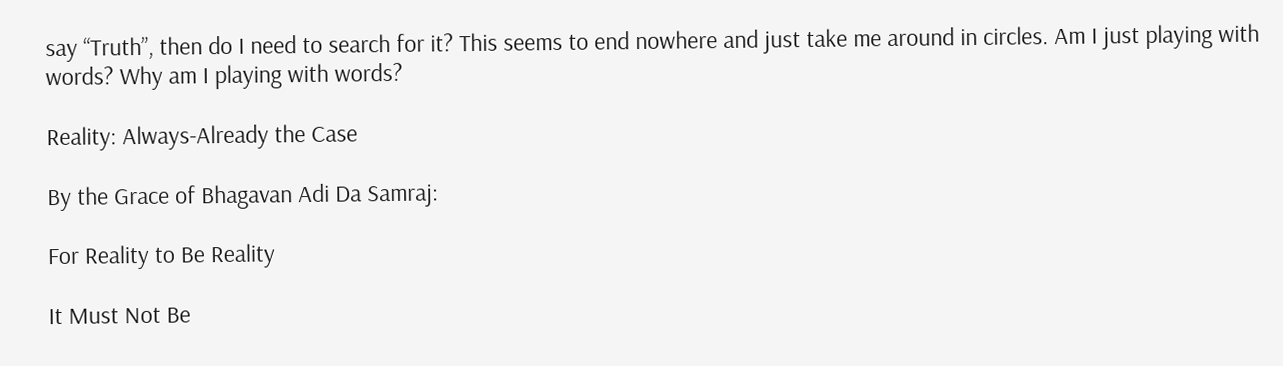say “Truth”, then do I need to search for it? This seems to end nowhere and just take me around in circles. Am I just playing with words? Why am I playing with words?

Reality: Always-Already the Case

By the Grace of Bhagavan Adi Da Samraj:

For Reality to Be Reality

It Must Not Be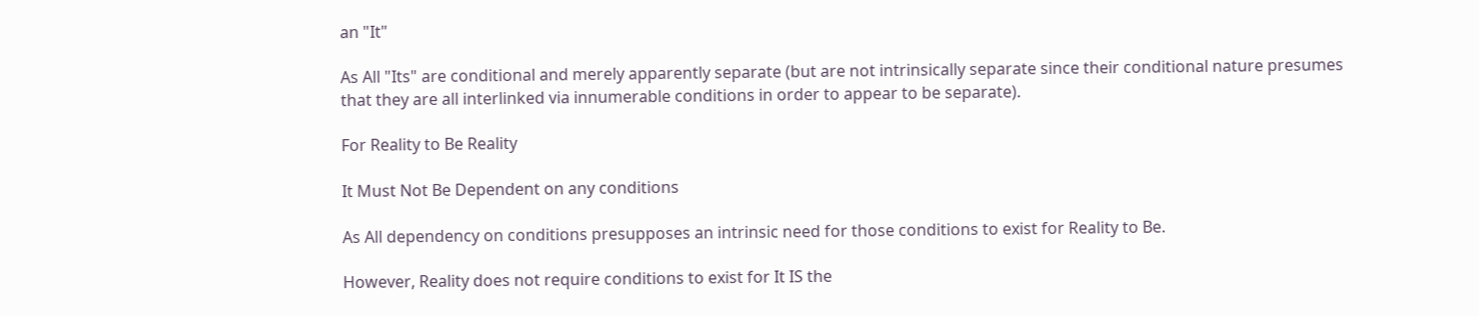an "It"

As All "Its" are conditional and merely apparently separate (but are not intrinsically separate since their conditional nature presumes that they are all interlinked via innumerable conditions in order to appear to be separate).

For Reality to Be Reality

It Must Not Be Dependent on any conditions

As All dependency on conditions presupposes an intrinsic need for those conditions to exist for Reality to Be.

However, Reality does not require conditions to exist for It IS the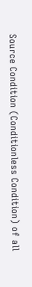Source Condition (Conditionless Condition) of all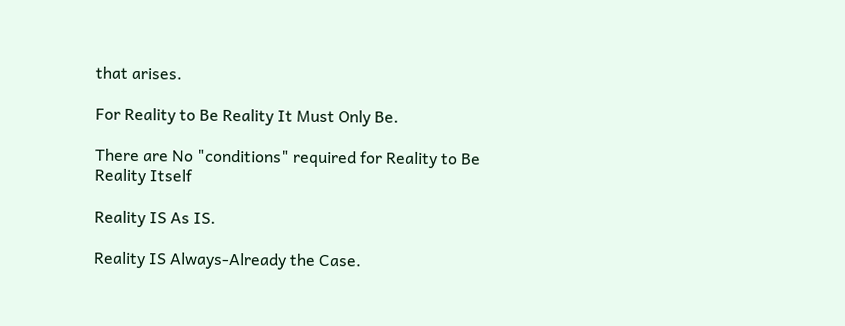that arises.

For Reality to Be Reality It Must Only Be.

There are No "conditions" required for Reality to Be Reality Itself

Reality IS As IS.

Reality IS Always-Already the Case.